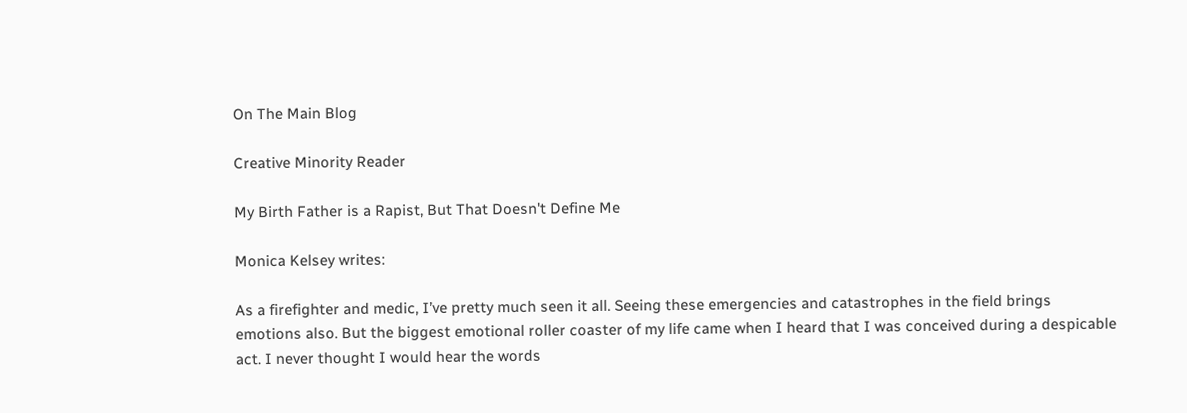On The Main Blog

Creative Minority Reader

My Birth Father is a Rapist, But That Doesn't Define Me

Monica Kelsey writes:

As a firefighter and medic, I’ve pretty much seen it all. Seeing these emergencies and catastrophes in the field brings emotions also. But the biggest emotional roller coaster of my life came when I heard that I was conceived during a despicable act. I never thought I would hear the words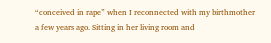“conceived in rape” when I reconnected with my birthmother a few years ago. Sitting in her living room and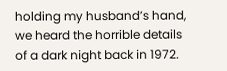holding my husband’s hand, we heard the horrible details of a dark night back in 1972.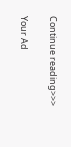Continue reading>>>

Your Ad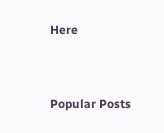Here


Popular Posts